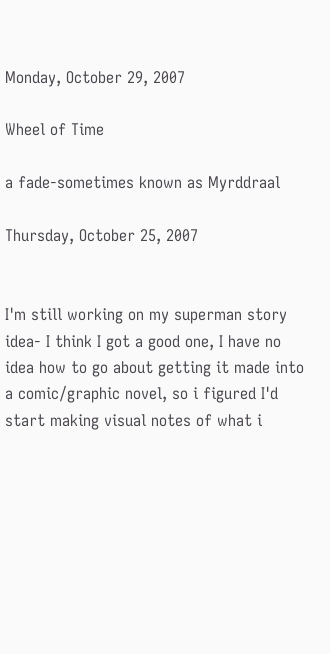Monday, October 29, 2007

Wheel of Time

a fade-sometimes known as Myrddraal

Thursday, October 25, 2007


I'm still working on my superman story idea- I think I got a good one, I have no idea how to go about getting it made into a comic/graphic novel, so i figured I'd start making visual notes of what i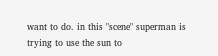want to do. in this "scene" superman is trying to use the sun to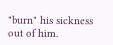"burn" his sickness out of him.